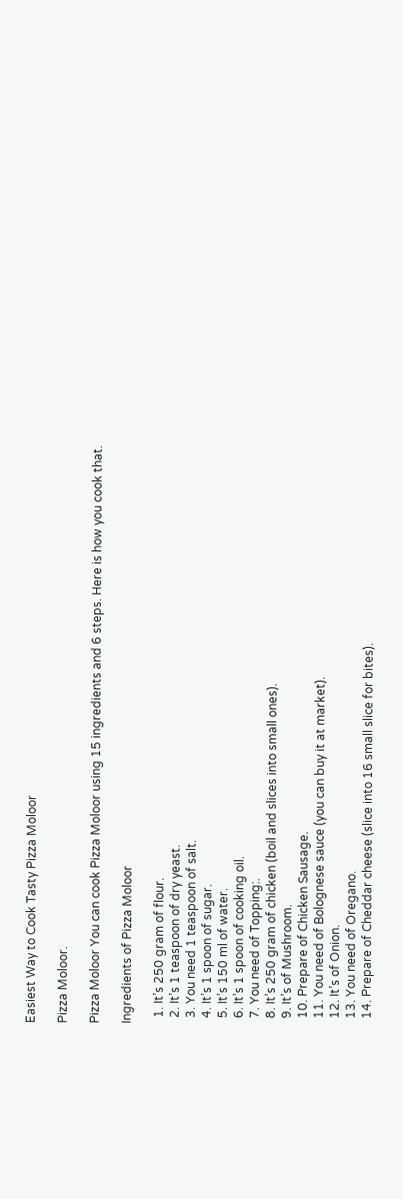Easiest Way to Cook Tasty Pizza Moloor

Pizza Moloor.

Pizza Moloor You can cook Pizza Moloor using 15 ingredients and 6 steps. Here is how you cook that.

Ingredients of Pizza Moloor

  1. It’s 250 gram of flour.
  2. It’s 1 teaspoon of dry yeast.
  3. You need 1 teaspoon of salt.
  4. It’s 1 spoon of sugar.
  5. It’s 150 ml of water.
  6. It’s 1 spoon of cooking oil.
  7. You need of Topping:.
  8. It’s 250 gram of chicken (boil and slices into small ones).
  9. It’s of Mushroom.
  10. Prepare of Chicken Sausage.
  11. You need of Bolognese sauce (you can buy it at market).
  12. It’s of Onion.
  13. You need of Oregano.
  14. Prepare of Cheddar cheese (slice into 16 small slice for bites).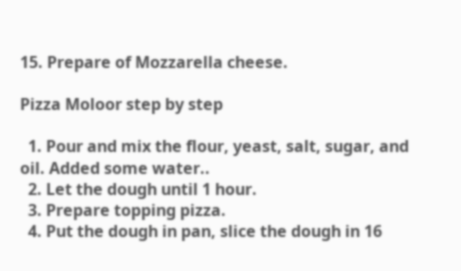15. Prepare of Mozzarella cheese.

Pizza Moloor step by step

  1. Pour and mix the flour, yeast, salt, sugar, and oil. Added some water..
  2. Let the dough until 1 hour.
  3. Prepare topping pizza.
  4. Put the dough in pan, slice the dough in 16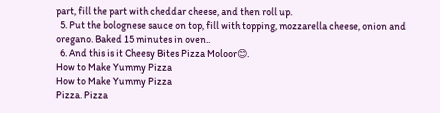part, fill the part with cheddar cheese, and then roll up.
  5. Put the bolognese sauce on top, fill with topping, mozzarella cheese, onion and oregano. Baked 15 minutes in oven..
  6. And this is it Cheesy Bites Pizza Moloor😊.
How to Make Yummy Pizza
How to Make Yummy Pizza
Pizza. Pizza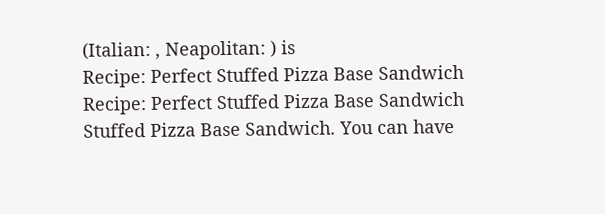(Italian: , Neapolitan: ) is
Recipe: Perfect Stuffed Pizza Base Sandwich
Recipe: Perfect Stuffed Pizza Base Sandwich
Stuffed Pizza Base Sandwich. You can have